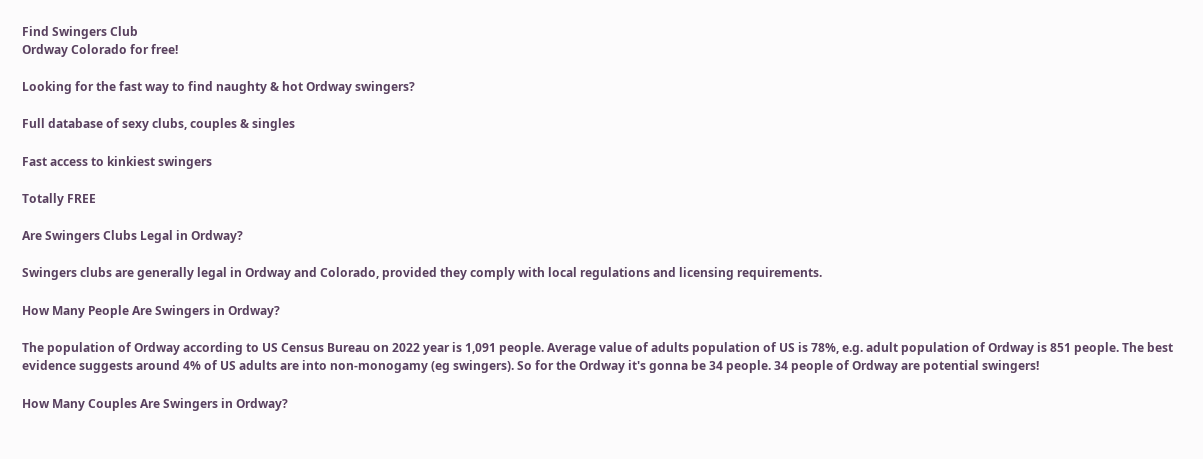Find Swingers Club
Ordway Colorado for free!

Looking for the fast way to find naughty & hot Ordway swingers?

Full database of sexy clubs, couples & singles

Fast access to kinkiest swingers

Totally FREE

Are Swingers Clubs Legal in Ordway?

Swingers clubs are generally legal in Ordway and Colorado, provided they comply with local regulations and licensing requirements.

How Many People Are Swingers in Ordway?

The population of Ordway according to US Census Bureau on 2022 year is 1,091 people. Average value of adults population of US is 78%, e.g. adult population of Ordway is 851 people. The best evidence suggests around 4% of US adults are into non-monogamy (eg swingers). So for the Ordway it's gonna be 34 people. 34 people of Ordway are potential swingers!

How Many Couples Are Swingers in Ordway?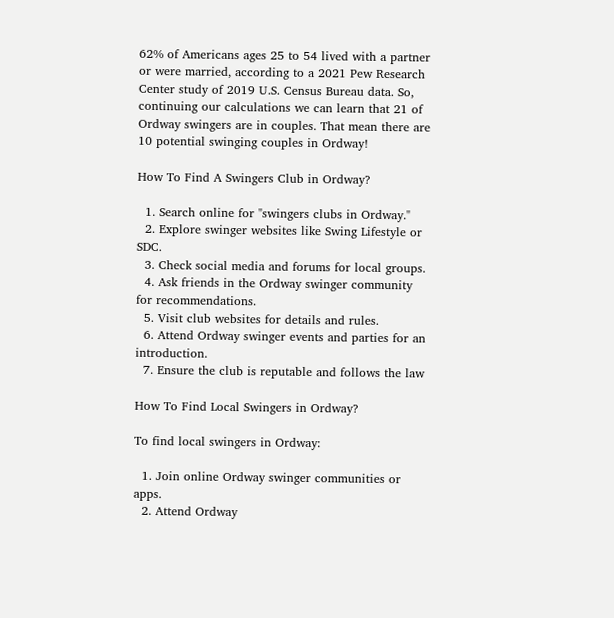62% of Americans ages 25 to 54 lived with a partner or were married, according to a 2021 Pew Research Center study of 2019 U.S. Census Bureau data. So, continuing our calculations we can learn that 21 of Ordway swingers are in couples. That mean there are 10 potential swinging couples in Ordway!

How To Find A Swingers Club in Ordway?

  1. Search online for "swingers clubs in Ordway."
  2. Explore swinger websites like Swing Lifestyle or SDC.
  3. Check social media and forums for local groups.
  4. Ask friends in the Ordway swinger community for recommendations.
  5. Visit club websites for details and rules.
  6. Attend Ordway swinger events and parties for an introduction.
  7. Ensure the club is reputable and follows the law

How To Find Local Swingers in Ordway?

To find local swingers in Ordway:

  1. Join online Ordway swinger communities or apps.
  2. Attend Ordway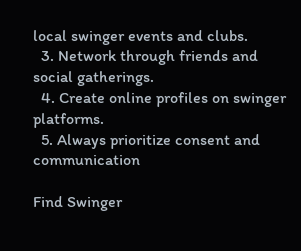local swinger events and clubs.
  3. Network through friends and social gatherings.
  4. Create online profiles on swinger platforms.
  5. Always prioritize consent and communication

Find Swinger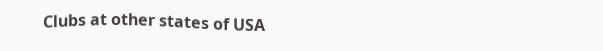Clubs at other states of USA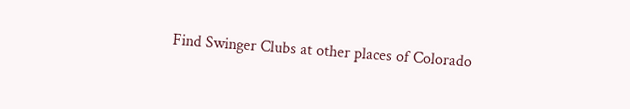Find Swinger Clubs at other places of Colorado